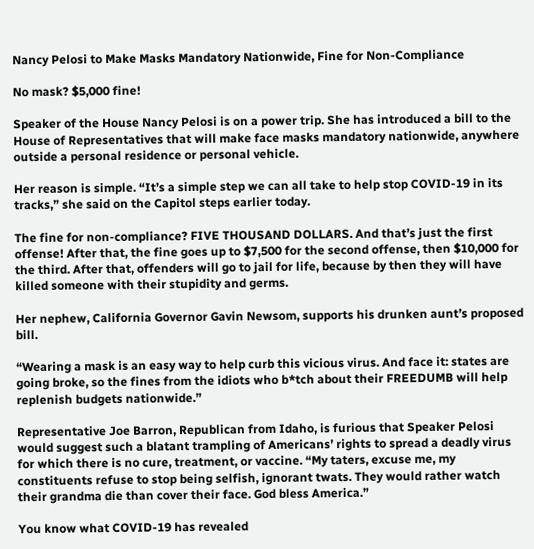Nancy Pelosi to Make Masks Mandatory Nationwide, Fine for Non-Compliance

No mask? $5,000 fine!

Speaker of the House Nancy Pelosi is on a power trip. She has introduced a bill to the House of Representatives that will make face masks mandatory nationwide, anywhere outside a personal residence or personal vehicle.

Her reason is simple. “It’s a simple step we can all take to help stop COVID-19 in its tracks,” she said on the Capitol steps earlier today.

The fine for non-compliance? FIVE THOUSAND DOLLARS. And that’s just the first offense! After that, the fine goes up to $7,500 for the second offense, then $10,000 for the third. After that, offenders will go to jail for life, because by then they will have killed someone with their stupidity and germs.

Her nephew, California Governor Gavin Newsom, supports his drunken aunt’s proposed bill.

“Wearing a mask is an easy way to help curb this vicious virus. And face it: states are going broke, so the fines from the idiots who b*tch about their FREEDUMB will help replenish budgets nationwide.”

Representative Joe Barron, Republican from Idaho, is furious that Speaker Pelosi would suggest such a blatant trampling of Americans’ rights to spread a deadly virus for which there is no cure, treatment, or vaccine. “My taters, excuse me, my constituents refuse to stop being selfish, ignorant twats. They would rather watch their grandma die than cover their face. God bless America.”

You know what COVID-19 has revealed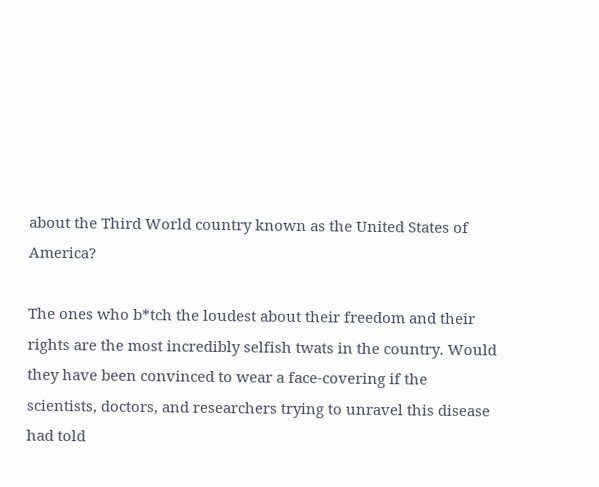about the Third World country known as the United States of America?

The ones who b*tch the loudest about their freedom and their rights are the most incredibly selfish twats in the country. Would they have been convinced to wear a face-covering if the scientists, doctors, and researchers trying to unravel this disease had told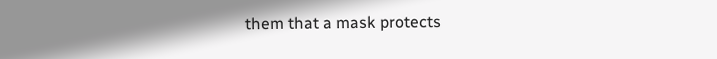them that a mask protects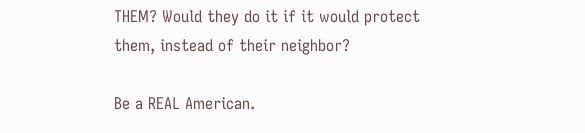THEM? Would they do it if it would protect them, instead of their neighbor?

Be a REAL American.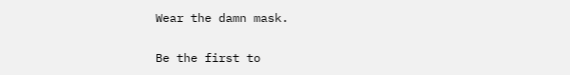Wear the damn mask.

Be the first to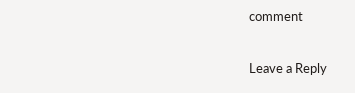comment

Leave a Reply